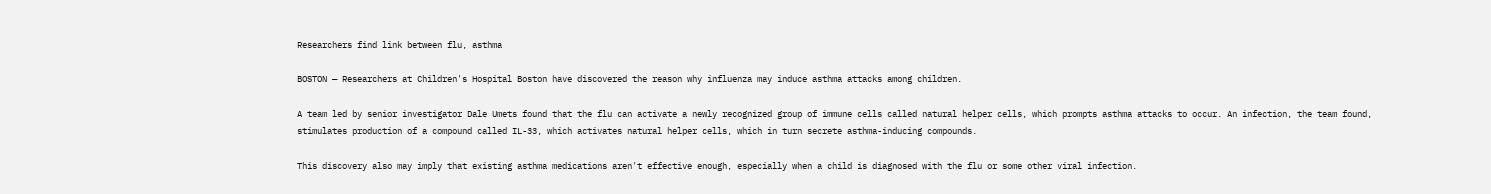Researchers find link between flu, asthma

BOSTON — Researchers at Children's Hospital Boston have discovered the reason why influenza may induce asthma attacks among children.

A team led by senior investigator Dale Umets found that the flu can activate a newly recognized group of immune cells called natural helper cells, which prompts asthma attacks to occur. An infection, the team found, stimulates production of a compound called IL-33, which activates natural helper cells, which in turn secrete asthma-inducing compounds.

This discovery also may imply that existing asthma medications aren't effective enough, especially when a child is diagnosed with the flu or some other viral infection.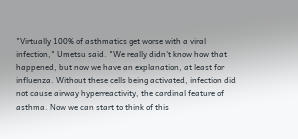"Virtually 100% of asthmatics get worse with a viral infection," Umetsu said. "We really didn't know how that happened, but now we have an explanation, at least for influenza. Without these cells being activated, infection did not cause airway hyperreactivity, the cardinal feature of asthma. Now we can start to think of this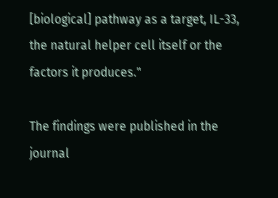[biological] pathway as a target, IL-33, the natural helper cell itself or the factors it produces."

The findings were published in the journal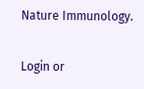Nature Immunology.

Login or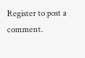Register to post a comment.